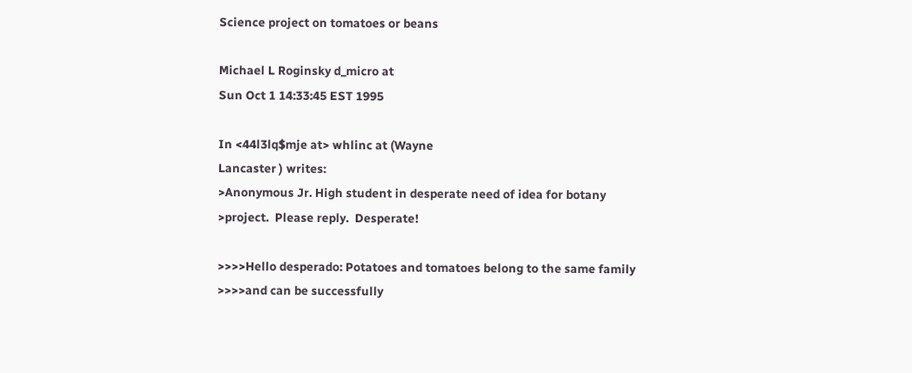Science project on tomatoes or beans

Michael L Roginsky d_micro at
Sun Oct 1 14:33:45 EST 1995

In <44l3lq$mje at> whlinc at (Wayne
Lancaster ) writes:
>Anonymous Jr. High student in desperate need of idea for botany
>project.  Please reply.  Desperate!

>>>>Hello desperado: Potatoes and tomatoes belong to the same family
>>>>and can be successfully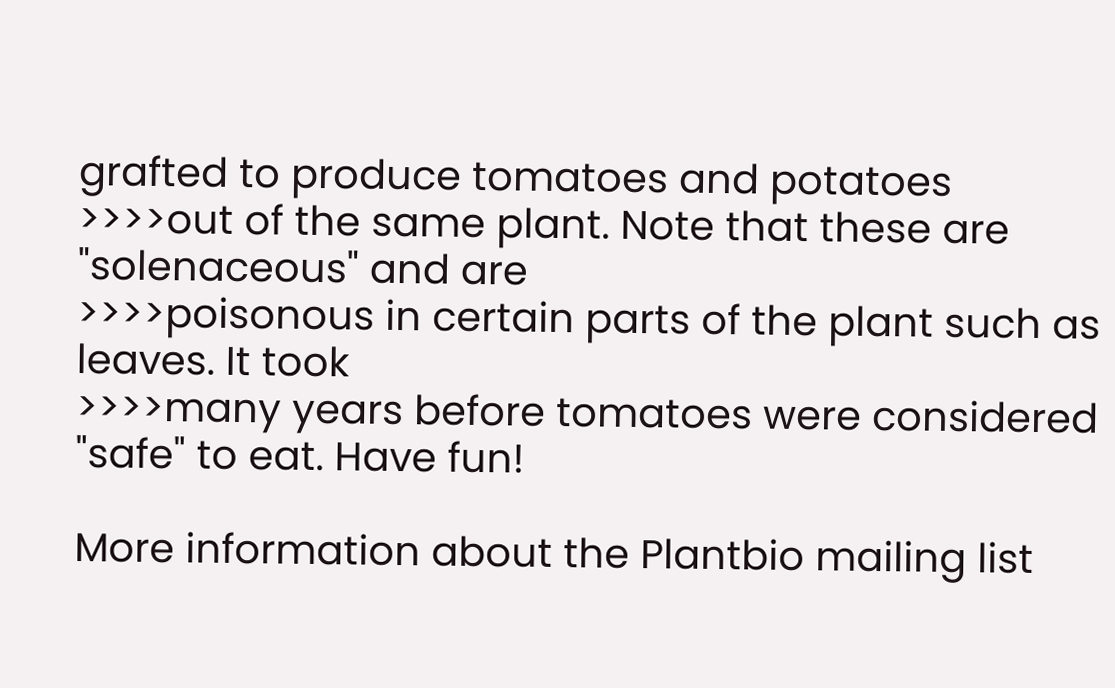grafted to produce tomatoes and potatoes
>>>>out of the same plant. Note that these are "solenaceous" and are
>>>>poisonous in certain parts of the plant such as leaves. It took
>>>>many years before tomatoes were considered "safe" to eat. Have fun!

More information about the Plantbio mailing list